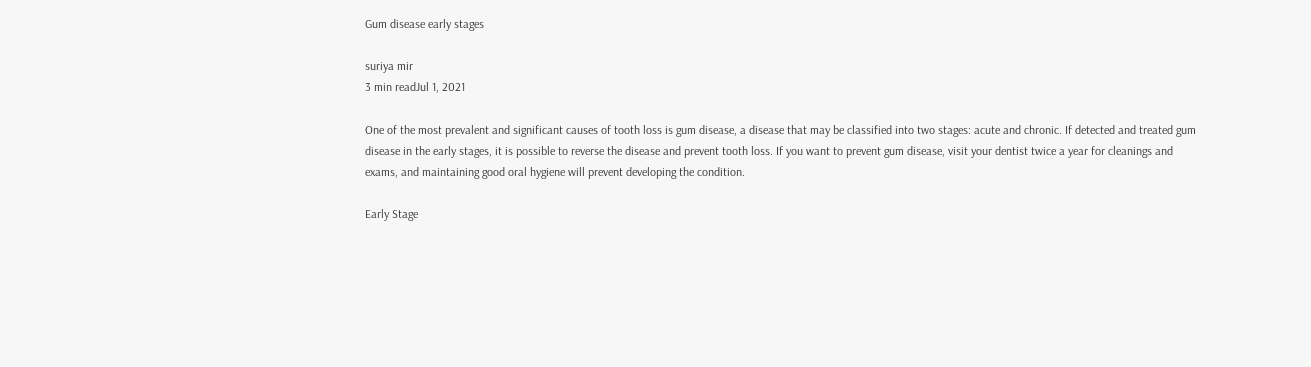Gum disease early stages

suriya mir
3 min readJul 1, 2021

One of the most prevalent and significant causes of tooth loss is gum disease, a disease that may be classified into two stages: acute and chronic. If detected and treated gum disease in the early stages, it is possible to reverse the disease and prevent tooth loss. If you want to prevent gum disease, visit your dentist twice a year for cleanings and exams, and maintaining good oral hygiene will prevent developing the condition.

Early Stage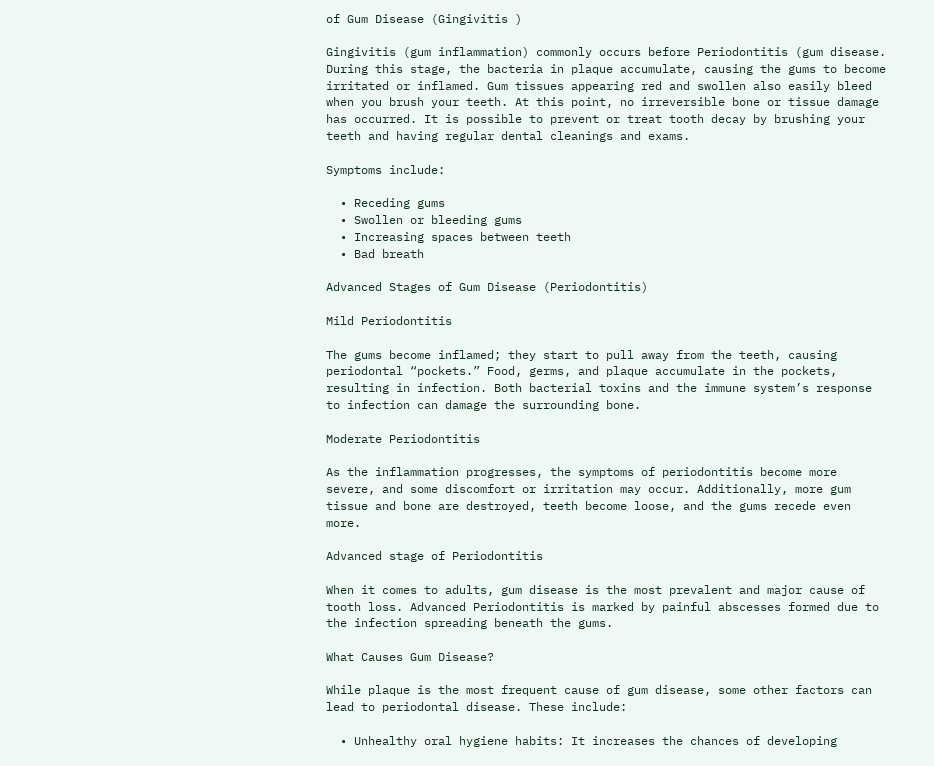of Gum Disease (Gingivitis )

Gingivitis (gum inflammation) commonly occurs before Periodontitis (gum disease. During this stage, the bacteria in plaque accumulate, causing the gums to become irritated or inflamed. Gum tissues appearing red and swollen also easily bleed when you brush your teeth. At this point, no irreversible bone or tissue damage has occurred. It is possible to prevent or treat tooth decay by brushing your teeth and having regular dental cleanings and exams.

Symptoms include:

  • Receding gums
  • Swollen or bleeding gums
  • Increasing spaces between teeth
  • Bad breath

Advanced Stages of Gum Disease (Periodontitis)

Mild Periodontitis

The gums become inflamed; they start to pull away from the teeth, causing periodontal “pockets.” Food, germs, and plaque accumulate in the pockets, resulting in infection. Both bacterial toxins and the immune system’s response to infection can damage the surrounding bone.

Moderate Periodontitis

As the inflammation progresses, the symptoms of periodontitis become more severe, and some discomfort or irritation may occur. Additionally, more gum tissue and bone are destroyed, teeth become loose, and the gums recede even more.

Advanced stage of Periodontitis

When it comes to adults, gum disease is the most prevalent and major cause of tooth loss. Advanced Periodontitis is marked by painful abscesses formed due to the infection spreading beneath the gums.

What Causes Gum Disease?

While plaque is the most frequent cause of gum disease, some other factors can lead to periodontal disease. These include:

  • Unhealthy oral hygiene habits: It increases the chances of developing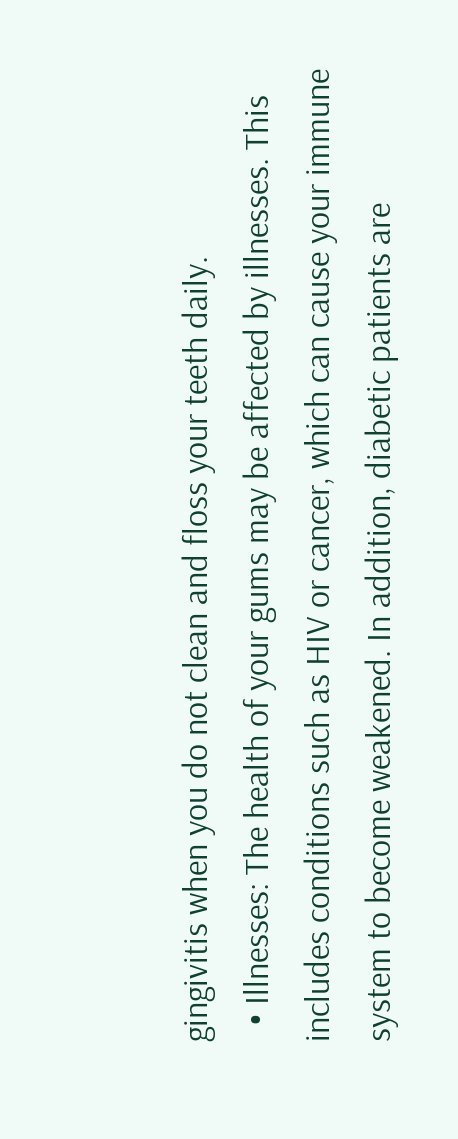gingivitis when you do not clean and floss your teeth daily.
  • Illnesses: The health of your gums may be affected by illnesses. This includes conditions such as HIV or cancer, which can cause your immune system to become weakened. In addition, diabetic patients are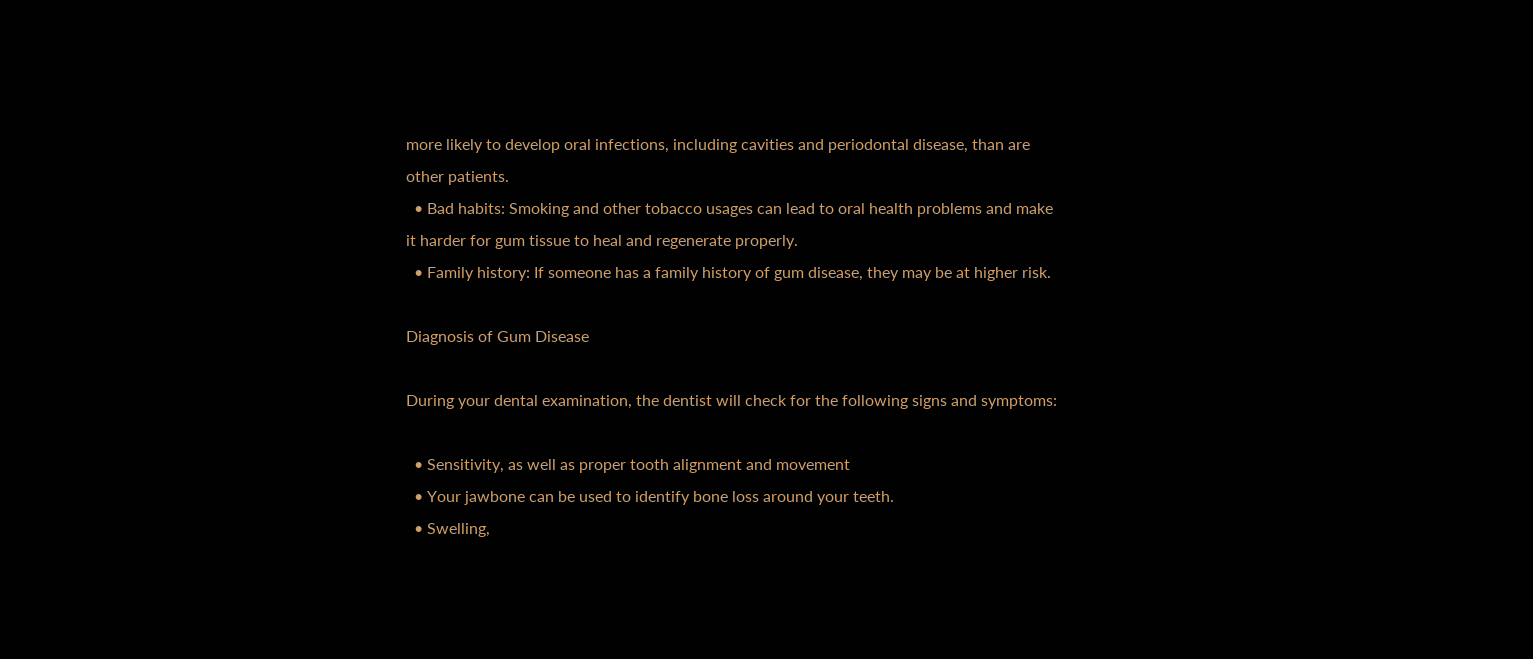more likely to develop oral infections, including cavities and periodontal disease, than are other patients.
  • Bad habits: Smoking and other tobacco usages can lead to oral health problems and make it harder for gum tissue to heal and regenerate properly.
  • Family history: If someone has a family history of gum disease, they may be at higher risk.

Diagnosis of Gum Disease

During your dental examination, the dentist will check for the following signs and symptoms:

  • Sensitivity, as well as proper tooth alignment and movement
  • Your jawbone can be used to identify bone loss around your teeth.
  • Swelling,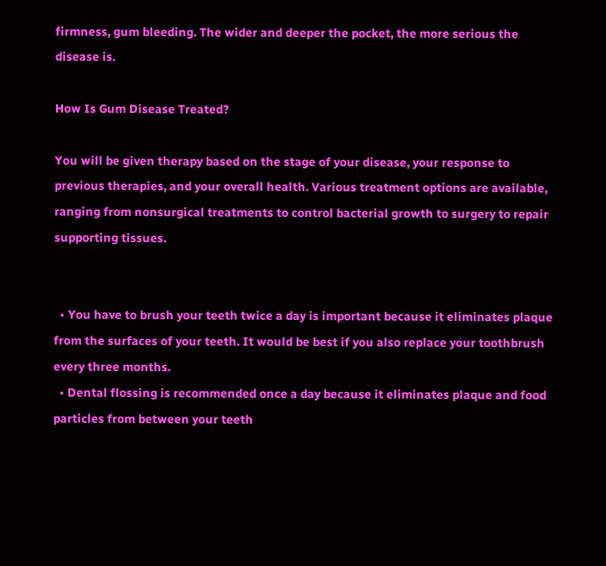firmness, gum bleeding. The wider and deeper the pocket, the more serious the disease is.

How Is Gum Disease Treated?

You will be given therapy based on the stage of your disease, your response to previous therapies, and your overall health. Various treatment options are available, ranging from nonsurgical treatments to control bacterial growth to surgery to repair supporting tissues.


  • You have to brush your teeth twice a day is important because it eliminates plaque from the surfaces of your teeth. It would be best if you also replace your toothbrush every three months.
  • Dental flossing is recommended once a day because it eliminates plaque and food particles from between your teeth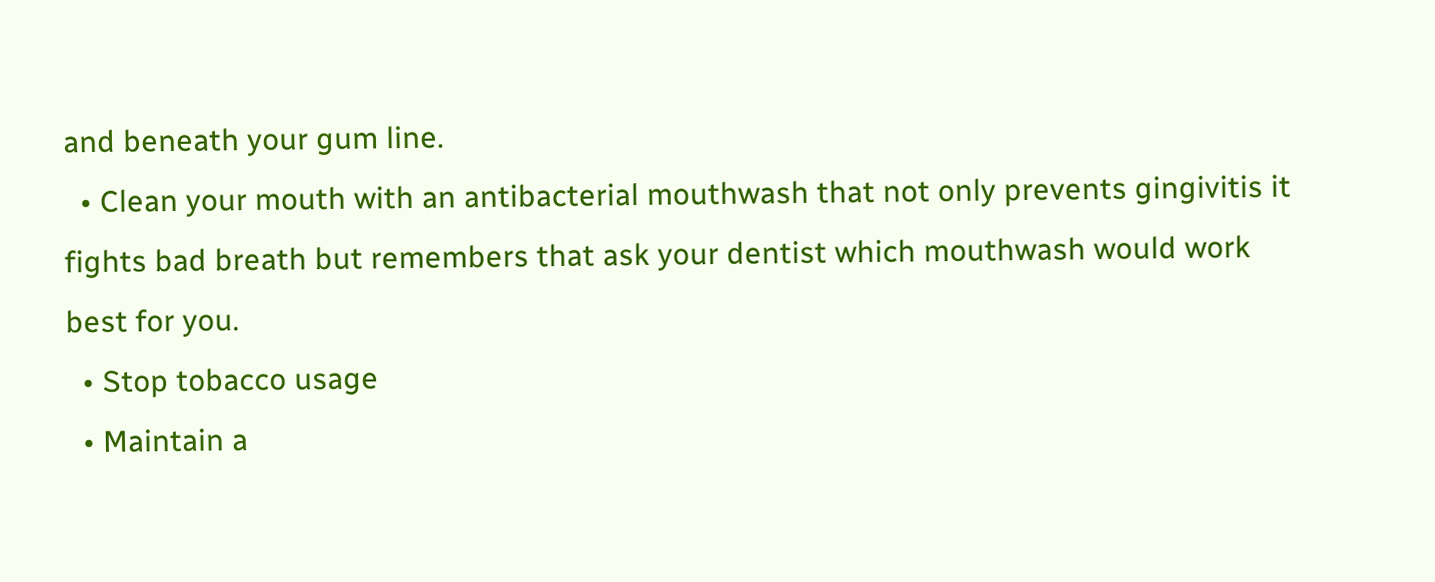and beneath your gum line.
  • Clean your mouth with an antibacterial mouthwash that not only prevents gingivitis it fights bad breath but remembers that ask your dentist which mouthwash would work best for you.
  • Stop tobacco usage
  • Maintain a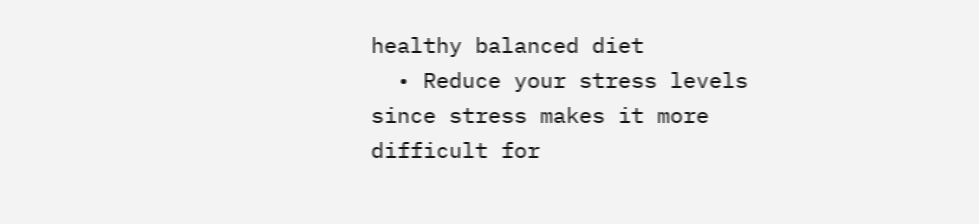healthy balanced diet
  • Reduce your stress levels since stress makes it more difficult for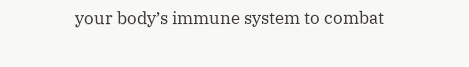your body’s immune system to combat